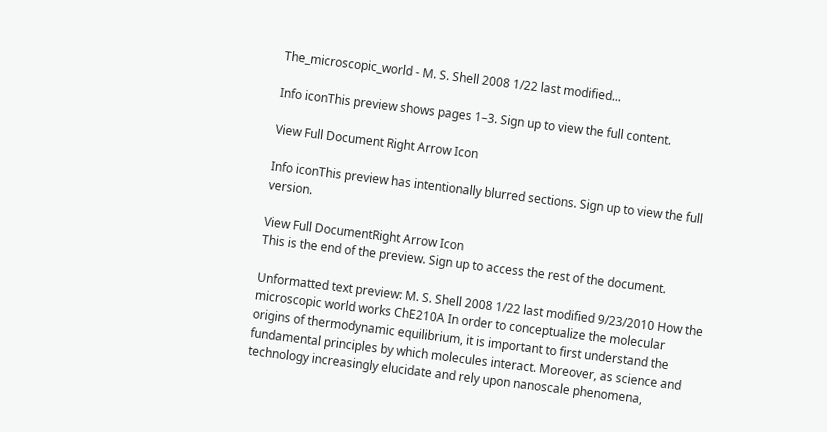The_microscopic_world - M. S. Shell 2008 1/22 last modified...

Info iconThis preview shows pages 1–3. Sign up to view the full content.

View Full Document Right Arrow Icon

Info iconThis preview has intentionally blurred sections. Sign up to view the full version.

View Full DocumentRight Arrow Icon
This is the end of the preview. Sign up to access the rest of the document.

Unformatted text preview: M. S. Shell 2008 1/22 last modified 9/23/2010 How the microscopic world works ChE210A In order to conceptualize the molecular origins of thermodynamic equilibrium, it is important to first understand the fundamental principles by which molecules interact. Moreover, as science and technology increasingly elucidate and rely upon nanoscale phenomena,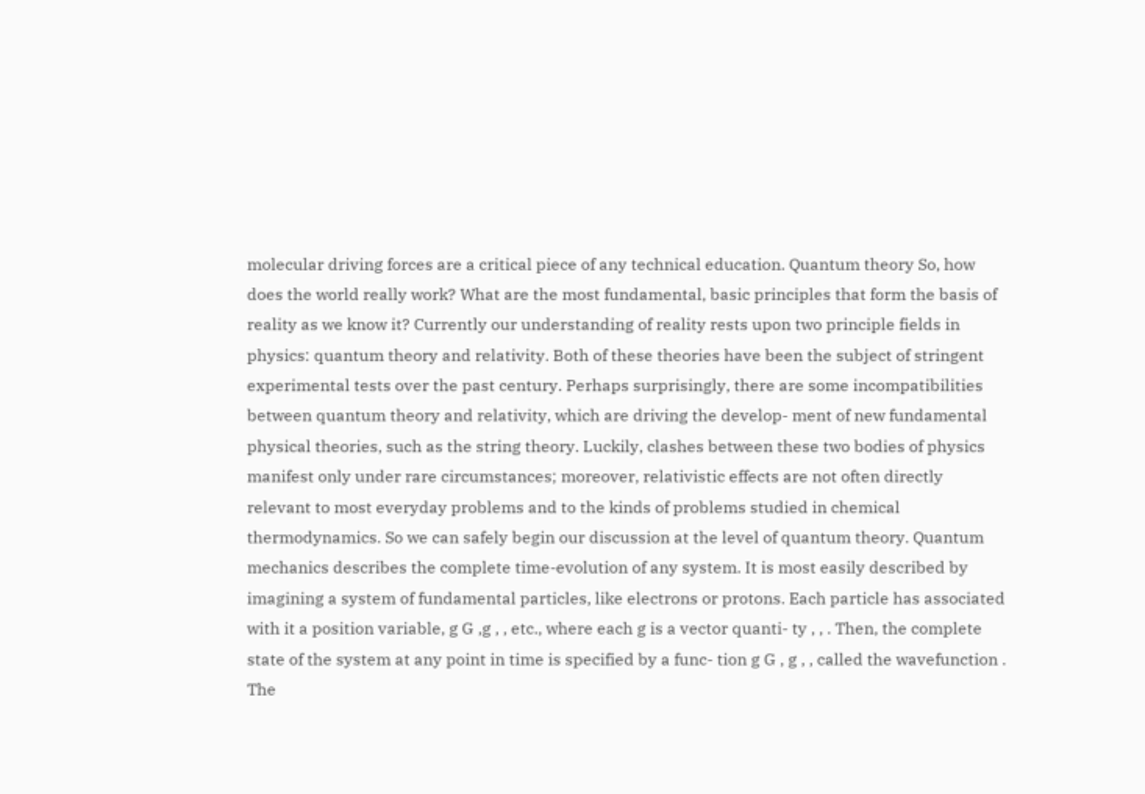molecular driving forces are a critical piece of any technical education. Quantum theory So, how does the world really work? What are the most fundamental, basic principles that form the basis of reality as we know it? Currently our understanding of reality rests upon two principle fields in physics: quantum theory and relativity. Both of these theories have been the subject of stringent experimental tests over the past century. Perhaps surprisingly, there are some incompatibilities between quantum theory and relativity, which are driving the develop- ment of new fundamental physical theories, such as the string theory. Luckily, clashes between these two bodies of physics manifest only under rare circumstances; moreover, relativistic effects are not often directly relevant to most everyday problems and to the kinds of problems studied in chemical thermodynamics. So we can safely begin our discussion at the level of quantum theory. Quantum mechanics describes the complete time-evolution of any system. It is most easily described by imagining a system of fundamental particles, like electrons or protons. Each particle has associated with it a position variable, g G ,g , , etc., where each g is a vector quanti- ty , , . Then, the complete state of the system at any point in time is specified by a func- tion g G , g , , called the wavefunction . The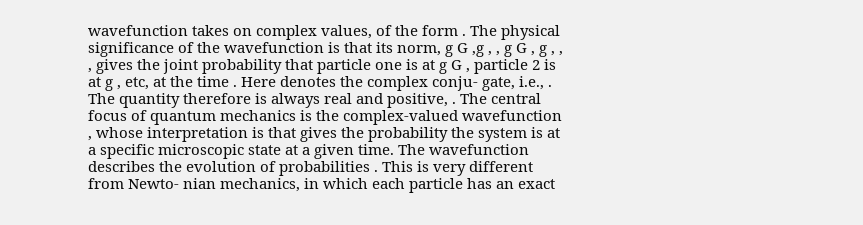wavefunction takes on complex values, of the form . The physical significance of the wavefunction is that its norm, g G ,g , , g G , g , , , gives the joint probability that particle one is at g G , particle 2 is at g , etc, at the time . Here denotes the complex conju- gate, i.e., . The quantity therefore is always real and positive, . The central focus of quantum mechanics is the complex-valued wavefunction , whose interpretation is that gives the probability the system is at a specific microscopic state at a given time. The wavefunction describes the evolution of probabilities . This is very different from Newto- nian mechanics, in which each particle has an exact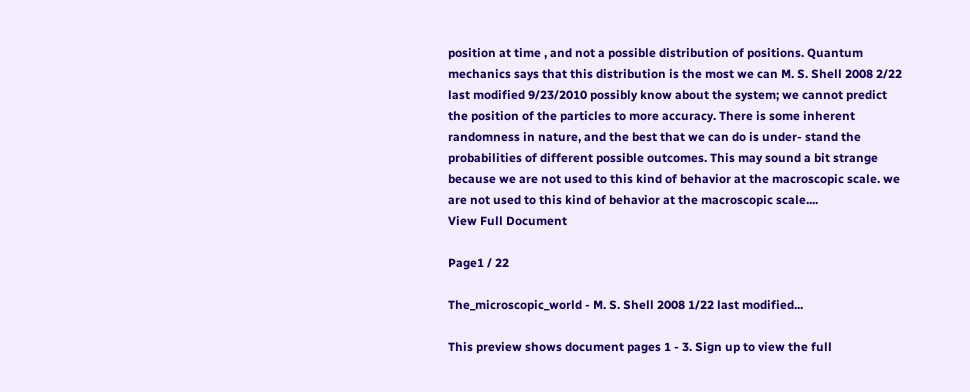position at time , and not a possible distribution of positions. Quantum mechanics says that this distribution is the most we can M. S. Shell 2008 2/22 last modified 9/23/2010 possibly know about the system; we cannot predict the position of the particles to more accuracy. There is some inherent randomness in nature, and the best that we can do is under- stand the probabilities of different possible outcomes. This may sound a bit strange because we are not used to this kind of behavior at the macroscopic scale. we are not used to this kind of behavior at the macroscopic scale....
View Full Document

Page1 / 22

The_microscopic_world - M. S. Shell 2008 1/22 last modified...

This preview shows document pages 1 - 3. Sign up to view the full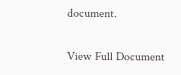document.

View Full Document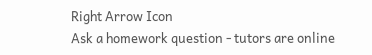Right Arrow Icon
Ask a homework question - tutors are online